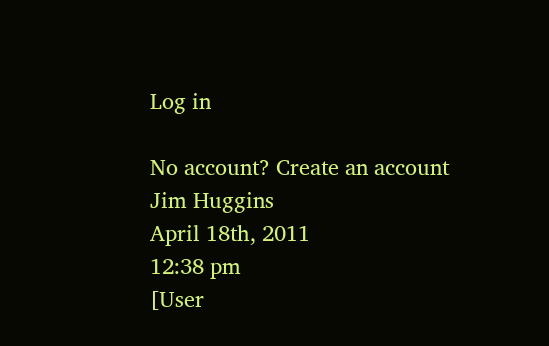Log in

No account? Create an account
Jim Huggins
April 18th, 2011
12:38 pm
[User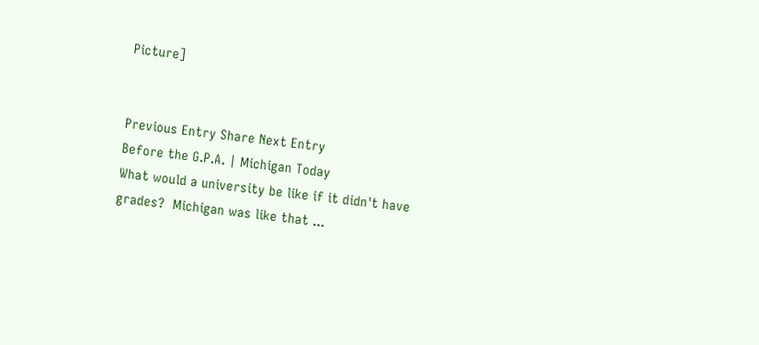Picture]


Previous Entry Share Next Entry
Before the G.P.A. | Michigan Today
What would a university be like if it didn't have grades?  Michigan was like that ...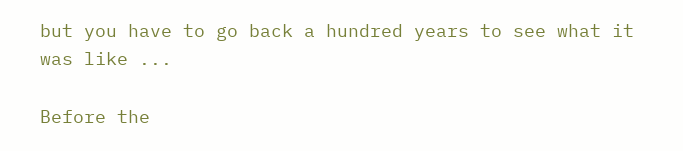but you have to go back a hundred years to see what it was like ...

Before the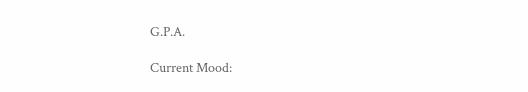G.P.A.

Current Mood: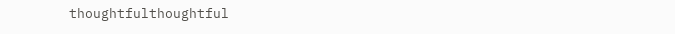thoughtfulthoughtful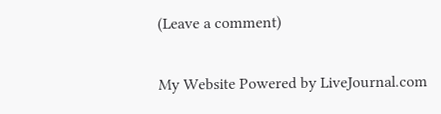(Leave a comment)

My Website Powered by LiveJournal.com